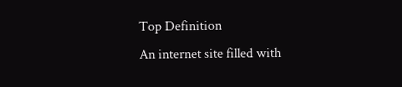Top Definition
An internet site filled with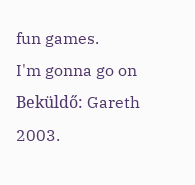fun games.
I'm gonna go on
Beküldő: Gareth 2003.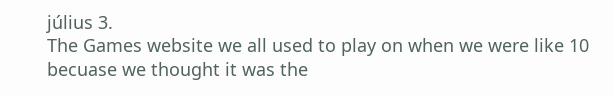július 3.
The Games website we all used to play on when we were like 10 becuase we thought it was the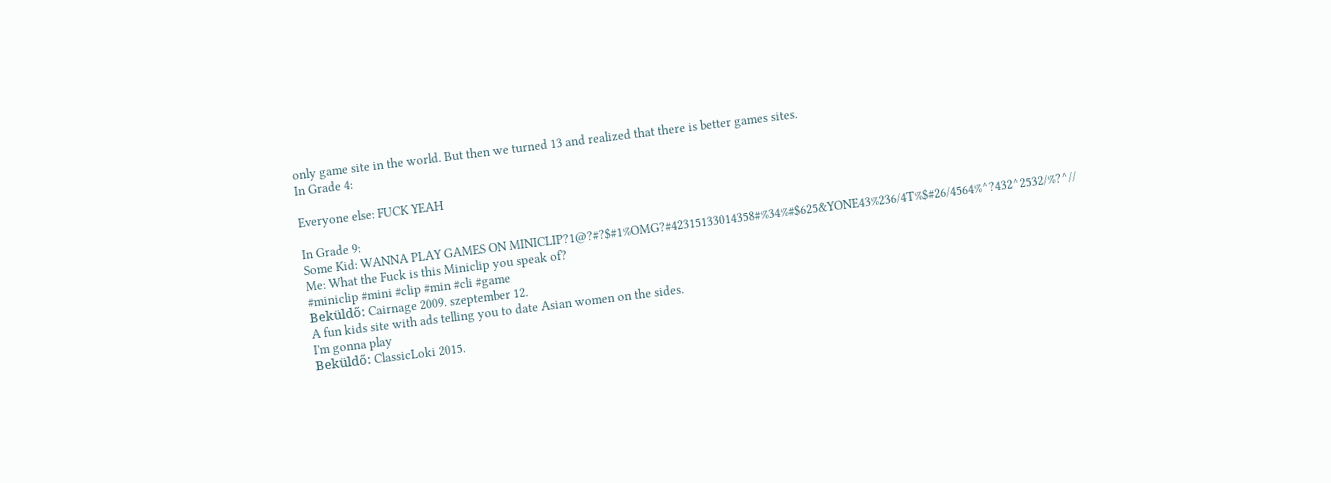only game site in the world. But then we turned 13 and realized that there is better games sites.
In Grade 4:

Everyone else: FUCK YEAH

In Grade 9:
Some Kid: WANNA PLAY GAMES ON MINICLIP?1@?#?$#1%OMG?#42315133014358#%34%#$625&YONE43%236/4T%$#26/4564%^?432^2532/%?^//
Me: What the Fuck is this Miniclip you speak of?
#miniclip #mini #clip #min #cli #game
Beküldő: Cairnage 2009. szeptember 12.
A fun kids site with ads telling you to date Asian women on the sides.
I'm gonna play
Beküldő: ClassicLoki 2015.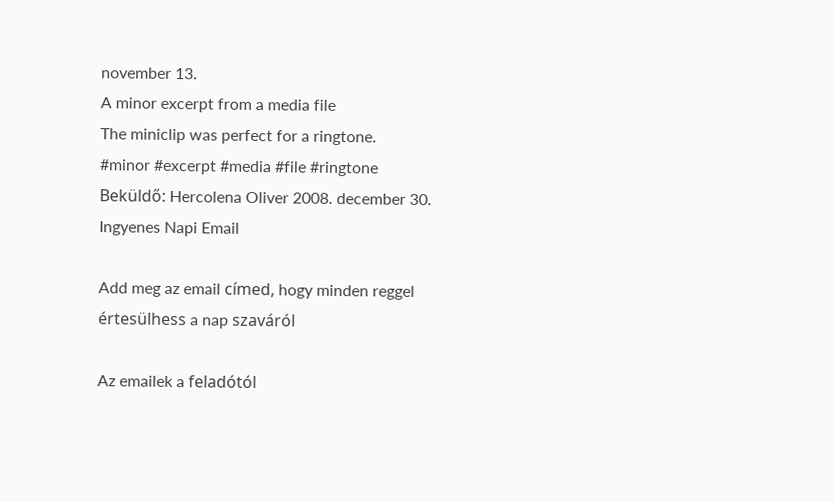november 13.
A minor excerpt from a media file
The miniclip was perfect for a ringtone.
#minor #excerpt #media #file #ringtone
Beküldő: Hercolena Oliver 2008. december 30.
Ingyenes Napi Email

Add meg az email címed, hogy minden reggel értesülhess a nap szaváról

Az emailek a feladótól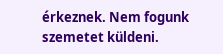érkeznek. Nem fogunk szemetet küldeni.